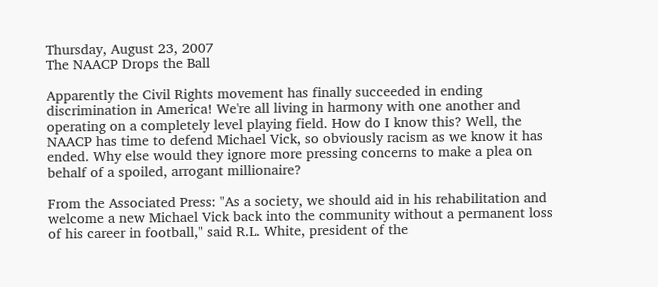Thursday, August 23, 2007
The NAACP Drops the Ball

Apparently the Civil Rights movement has finally succeeded in ending discrimination in America! We're all living in harmony with one another and operating on a completely level playing field. How do I know this? Well, the NAACP has time to defend Michael Vick, so obviously racism as we know it has ended. Why else would they ignore more pressing concerns to make a plea on behalf of a spoiled, arrogant millionaire?

From the Associated Press: "As a society, we should aid in his rehabilitation and welcome a new Michael Vick back into the community without a permanent loss of his career in football," said R.L. White, president of the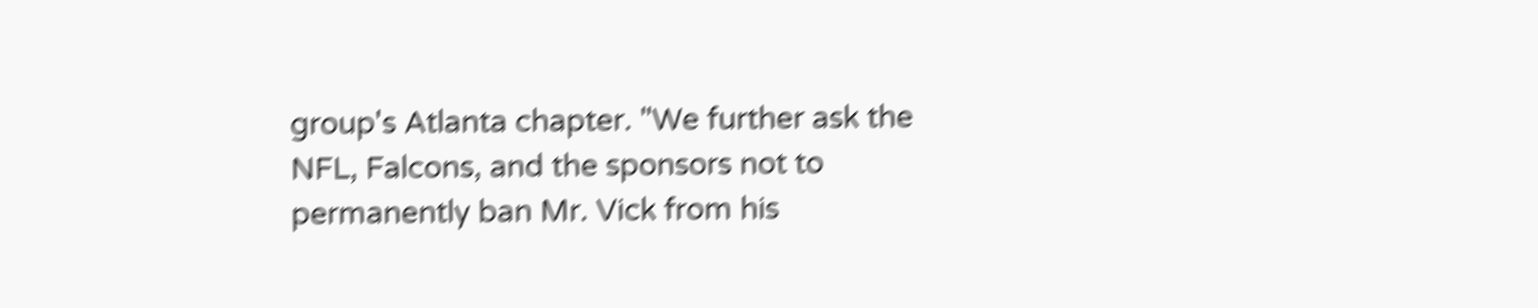group's Atlanta chapter. "We further ask the NFL, Falcons, and the sponsors not to permanently ban Mr. Vick from his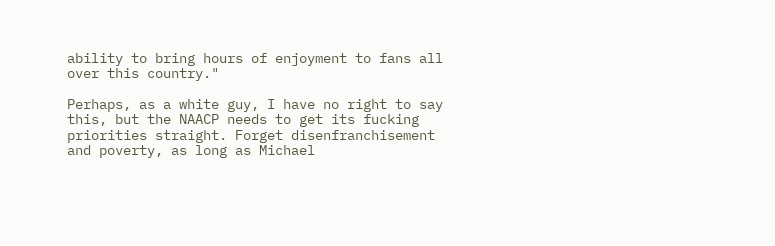ability to bring hours of enjoyment to fans all over this country."

Perhaps, as a white guy, I have no right to say this, but the NAACP needs to get its fucking priorities straight. Forget disenfranchisement and poverty, as long as Michael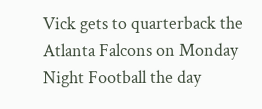Vick gets to quarterback the Atlanta Falcons on Monday Night Football the day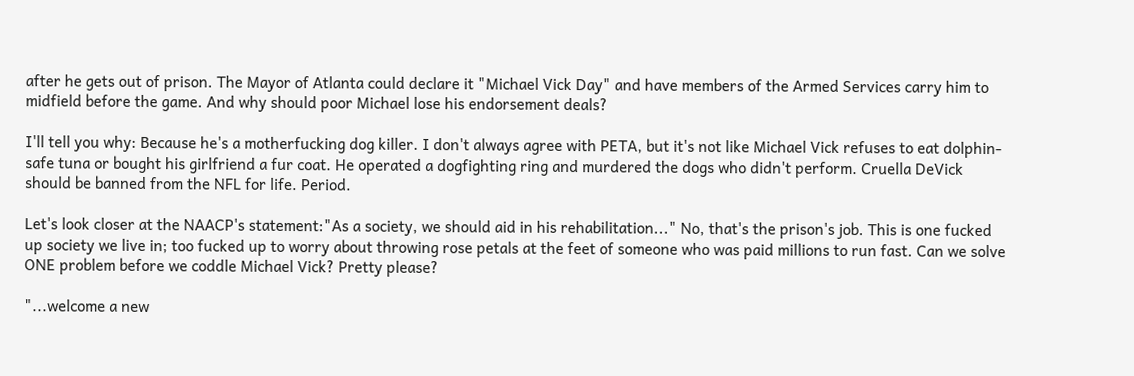after he gets out of prison. The Mayor of Atlanta could declare it "Michael Vick Day" and have members of the Armed Services carry him to midfield before the game. And why should poor Michael lose his endorsement deals?

I'll tell you why: Because he's a motherfucking dog killer. I don't always agree with PETA, but it's not like Michael Vick refuses to eat dolphin-safe tuna or bought his girlfriend a fur coat. He operated a dogfighting ring and murdered the dogs who didn't perform. Cruella DeVick should be banned from the NFL for life. Period.

Let's look closer at the NAACP's statement:"As a society, we should aid in his rehabilitation..." No, that's the prison's job. This is one fucked up society we live in; too fucked up to worry about throwing rose petals at the feet of someone who was paid millions to run fast. Can we solve ONE problem before we coddle Michael Vick? Pretty please?

"...welcome a new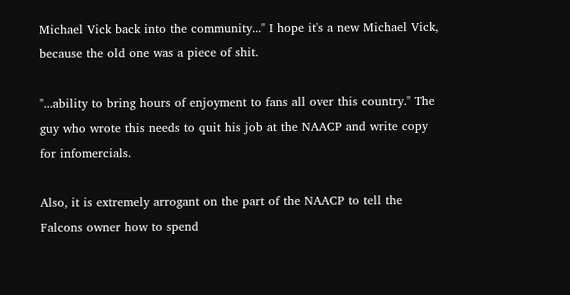Michael Vick back into the community..." I hope it's a new Michael Vick, because the old one was a piece of shit.

"...ability to bring hours of enjoyment to fans all over this country." The guy who wrote this needs to quit his job at the NAACP and write copy for infomercials.

Also, it is extremely arrogant on the part of the NAACP to tell the Falcons owner how to spend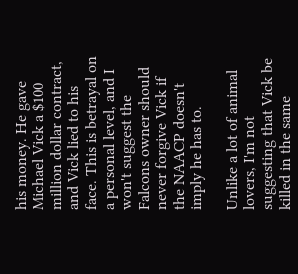his money. He gave Michael Vick a $100 million dollar contract, and Vick lied to his face. This is betrayal on a personal level, and I won't suggest the Falcons owner should never forgive Vick if the NAACP doesn't imply he has to.

Unlike a lot of animal lovers, I'm not suggesting that Vick be killed in the same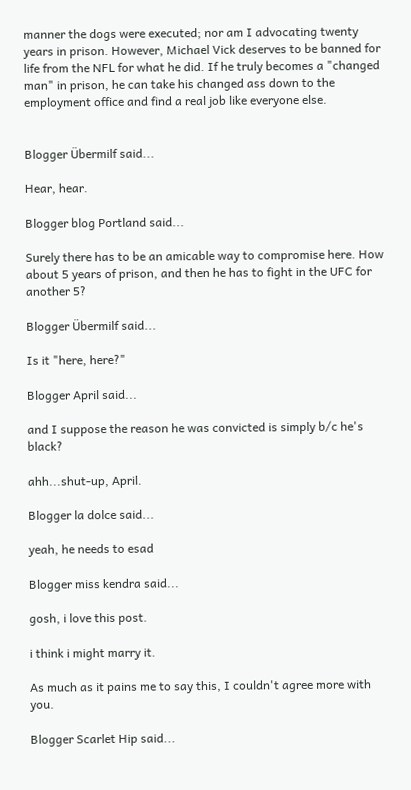manner the dogs were executed; nor am I advocating twenty years in prison. However, Michael Vick deserves to be banned for life from the NFL for what he did. If he truly becomes a "changed man" in prison, he can take his changed ass down to the employment office and find a real job like everyone else.


Blogger Übermilf said...

Hear, hear.

Blogger blog Portland said...

Surely there has to be an amicable way to compromise here. How about 5 years of prison, and then he has to fight in the UFC for another 5?

Blogger Übermilf said...

Is it "here, here?"

Blogger April said...

and I suppose the reason he was convicted is simply b/c he's black?

ahh...shut-up, April.

Blogger la dolce said...

yeah, he needs to esad

Blogger miss kendra said...

gosh, i love this post.

i think i might marry it.

As much as it pains me to say this, I couldn't agree more with you.

Blogger Scarlet Hip said...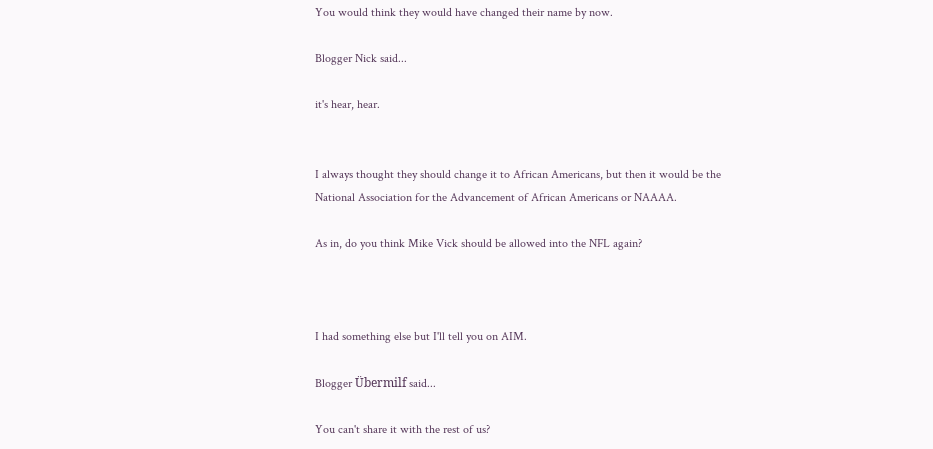You would think they would have changed their name by now.

Blogger Nick said...

it's hear, hear.


I always thought they should change it to African Americans, but then it would be the National Association for the Advancement of African Americans or NAAAA.

As in, do you think Mike Vick should be allowed into the NFL again?



I had something else but I'll tell you on AIM.

Blogger Übermilf said...

You can't share it with the rest of us?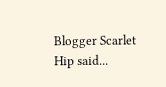Blogger Scarlet Hip said...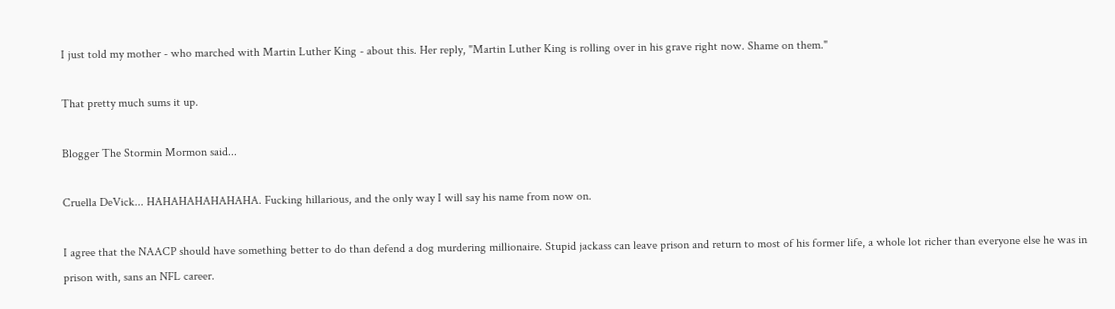I just told my mother - who marched with Martin Luther King - about this. Her reply, "Martin Luther King is rolling over in his grave right now. Shame on them."

That pretty much sums it up.

Blogger The Stormin Mormon said...

Cruella DeVick... HAHAHAHAHAHAHA. Fucking hillarious, and the only way I will say his name from now on.

I agree that the NAACP should have something better to do than defend a dog murdering millionaire. Stupid jackass can leave prison and return to most of his former life, a whole lot richer than everyone else he was in prison with, sans an NFL career.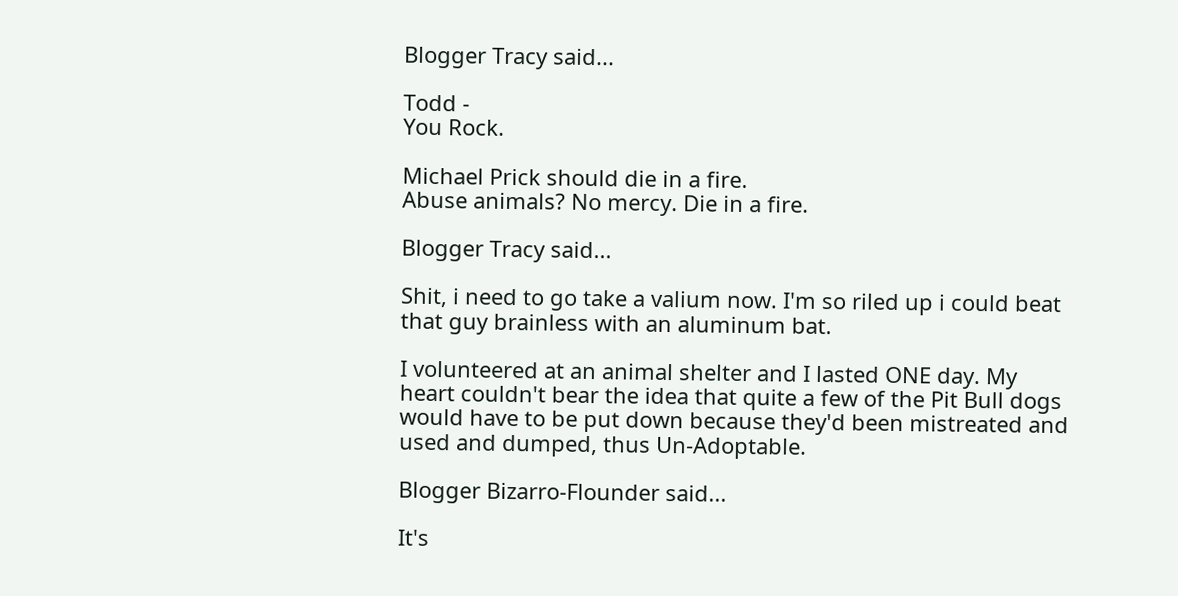Blogger Tracy said...

Todd -
You Rock.

Michael Prick should die in a fire.
Abuse animals? No mercy. Die in a fire.

Blogger Tracy said...

Shit, i need to go take a valium now. I'm so riled up i could beat that guy brainless with an aluminum bat.

I volunteered at an animal shelter and I lasted ONE day. My heart couldn't bear the idea that quite a few of the Pit Bull dogs would have to be put down because they'd been mistreated and used and dumped, thus Un-Adoptable.

Blogger Bizarro-Flounder said...

It's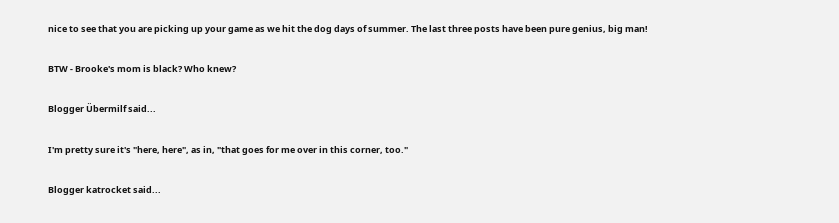nice to see that you are picking up your game as we hit the dog days of summer. The last three posts have been pure genius, big man!

BTW - Brooke's mom is black? Who knew?

Blogger Übermilf said...

I'm pretty sure it's "here, here", as in, "that goes for me over in this corner, too."

Blogger katrocket said...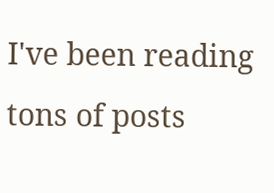I've been reading tons of posts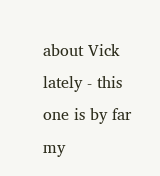about Vick lately - this one is by far my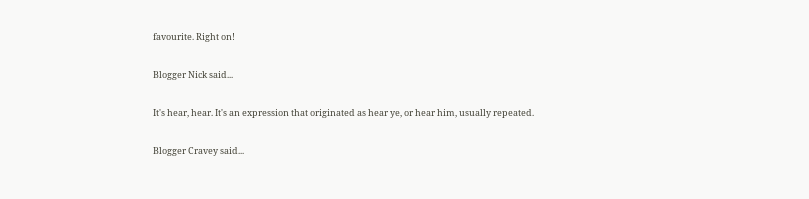favourite. Right on!

Blogger Nick said...

It's hear, hear. It's an expression that originated as hear ye, or hear him, usually repeated.

Blogger Cravey said...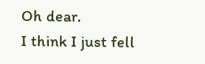Oh dear.
I think I just fell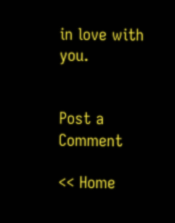in love with you.


Post a Comment

<< Home